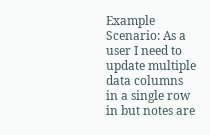Example Scenario: As a user I need to update multiple data columns in a single row in but notes are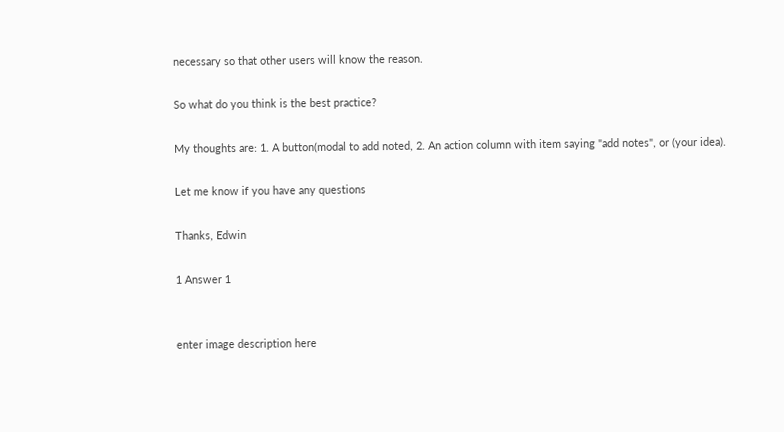necessary so that other users will know the reason.

So what do you think is the best practice?

My thoughts are: 1. A button(modal to add noted, 2. An action column with item saying "add notes", or (your idea).

Let me know if you have any questions

Thanks, Edwin

1 Answer 1


enter image description here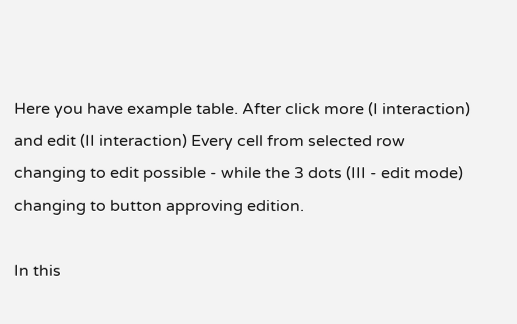Here you have example table. After click more (I interaction) and edit (II interaction) Every cell from selected row changing to edit possible - while the 3 dots (III - edit mode) changing to button approving edition.

In this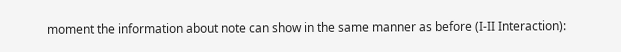moment the information about note can show in the same manner as before (I-II Interaction):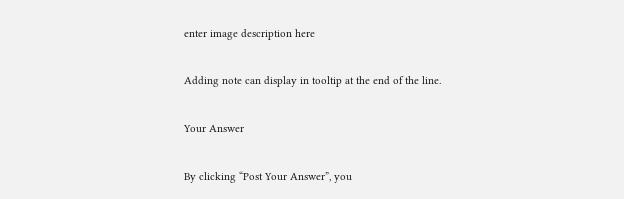enter image description here

Adding note can display in tooltip at the end of the line.

Your Answer

By clicking “Post Your Answer”, you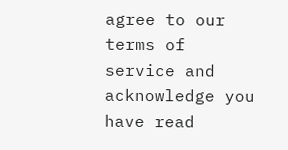agree to our terms of service and acknowledge you have read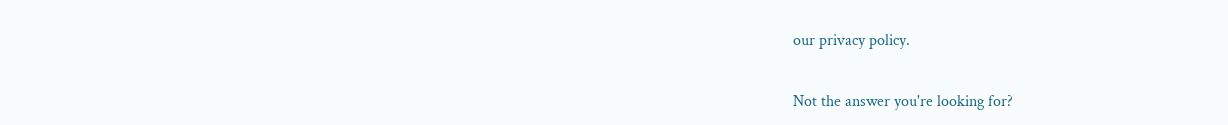our privacy policy.

Not the answer you're looking for?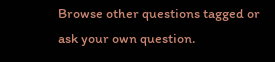Browse other questions tagged or ask your own question.